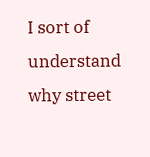I sort of understand why street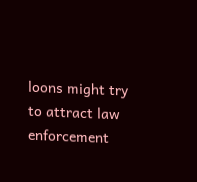loons might try to attract law enforcement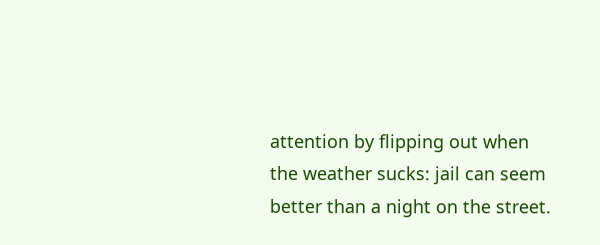attention by flipping out when the weather sucks: jail can seem better than a night on the street.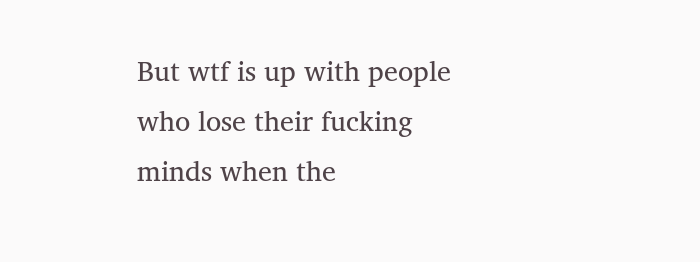But wtf is up with people who lose their fucking minds when the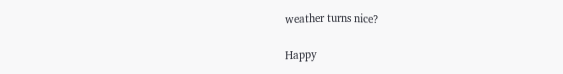weather turns nice?

Happy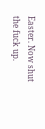Easter. Now shut the fuck up.